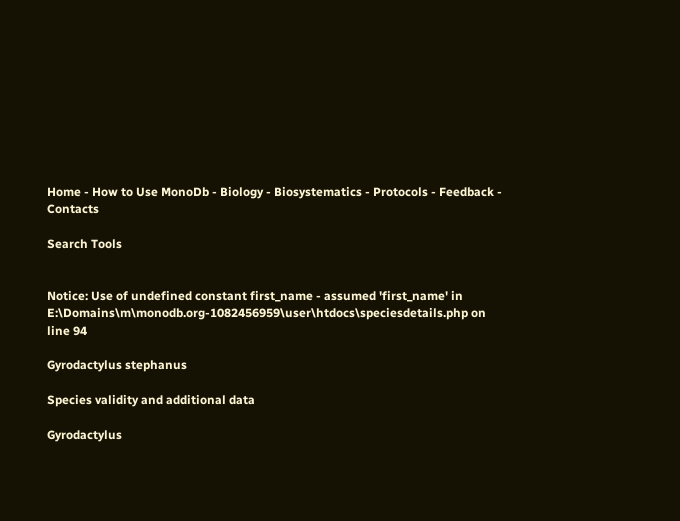Home - How to Use MonoDb - Biology - Biosystematics - Protocols - Feedback - Contacts

Search Tools


Notice: Use of undefined constant first_name - assumed 'first_name' in E:\Domains\m\monodb.org-1082456959\user\htdocs\speciesdetails.php on line 94

Gyrodactylus stephanus

Species validity and additional data

Gyrodactylus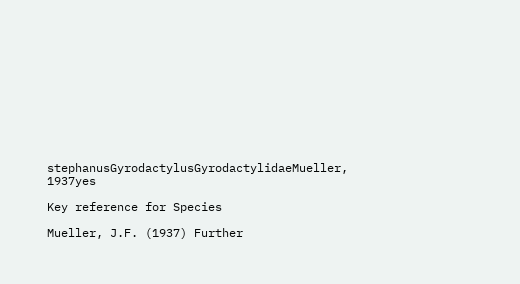stephanusGyrodactylusGyrodactylidaeMueller, 1937yes

Key reference for Species

Mueller, J.F. (1937) Further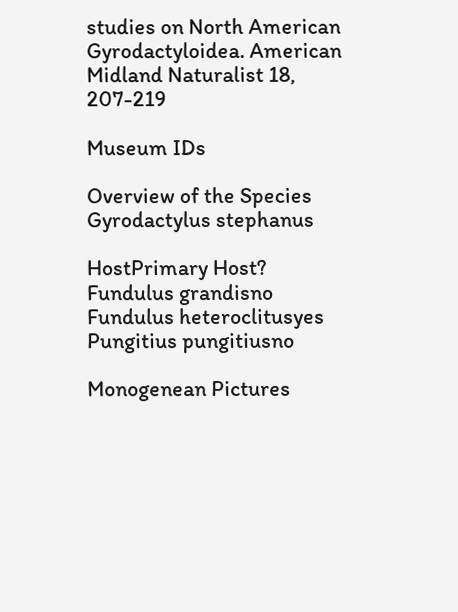studies on North American Gyrodactyloidea. American Midland Naturalist 18, 207-219

Museum IDs

Overview of the Species Gyrodactylus stephanus

HostPrimary Host?
Fundulus grandisno
Fundulus heteroclitusyes
Pungitius pungitiusno

Monogenean Pictures